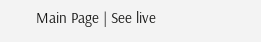Main Page | See live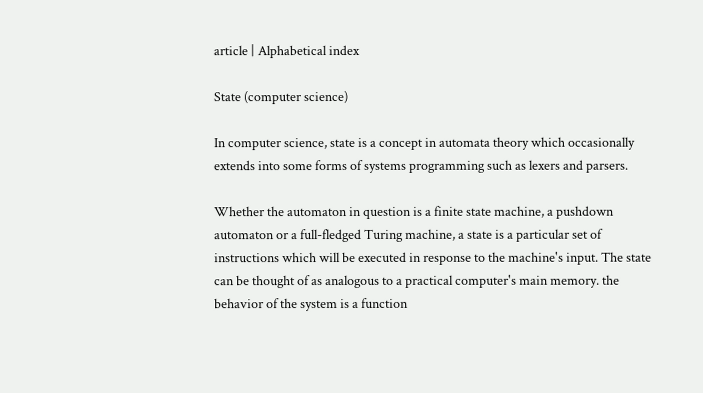article | Alphabetical index

State (computer science)

In computer science, state is a concept in automata theory which occasionally extends into some forms of systems programming such as lexers and parsers.

Whether the automaton in question is a finite state machine, a pushdown automaton or a full-fledged Turing machine, a state is a particular set of instructions which will be executed in response to the machine's input. The state can be thought of as analogous to a practical computer's main memory. the behavior of the system is a function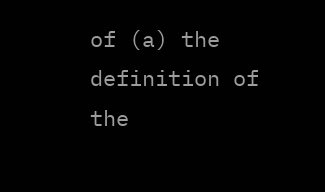of (a) the definition of the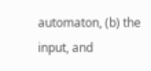automaton, (b) the input, and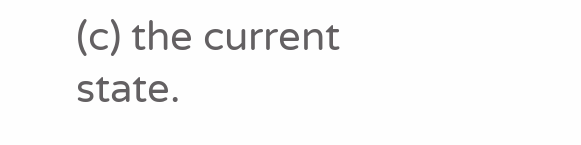(c) the current state.